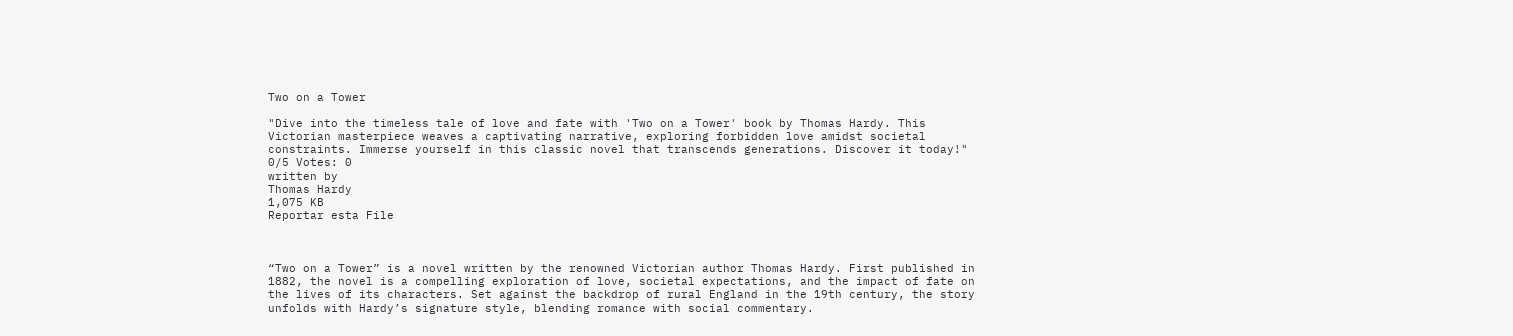Two on a Tower

"Dive into the timeless tale of love and fate with 'Two on a Tower' book by Thomas Hardy. This Victorian masterpiece weaves a captivating narrative, exploring forbidden love amidst societal constraints. Immerse yourself in this classic novel that transcends generations. Discover it today!"
0/5 Votes: 0
written by
Thomas Hardy
1,075 KB
Reportar esta File



“Two on a Tower” is a novel written by the renowned Victorian author Thomas Hardy. First published in 1882, the novel is a compelling exploration of love, societal expectations, and the impact of fate on the lives of its characters. Set against the backdrop of rural England in the 19th century, the story unfolds with Hardy’s signature style, blending romance with social commentary.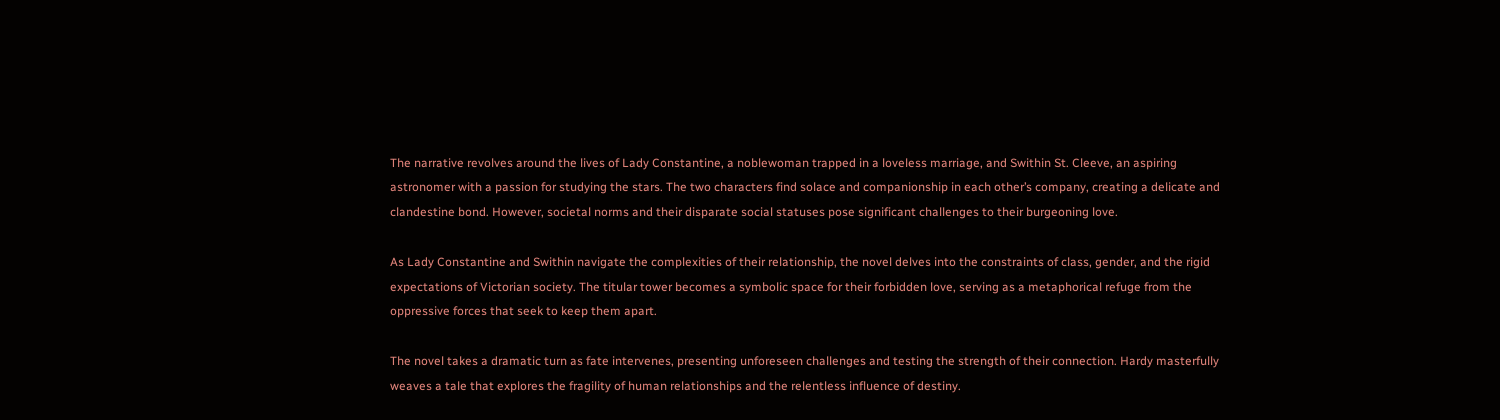The narrative revolves around the lives of Lady Constantine, a noblewoman trapped in a loveless marriage, and Swithin St. Cleeve, an aspiring astronomer with a passion for studying the stars. The two characters find solace and companionship in each other’s company, creating a delicate and clandestine bond. However, societal norms and their disparate social statuses pose significant challenges to their burgeoning love.

As Lady Constantine and Swithin navigate the complexities of their relationship, the novel delves into the constraints of class, gender, and the rigid expectations of Victorian society. The titular tower becomes a symbolic space for their forbidden love, serving as a metaphorical refuge from the oppressive forces that seek to keep them apart.

The novel takes a dramatic turn as fate intervenes, presenting unforeseen challenges and testing the strength of their connection. Hardy masterfully weaves a tale that explores the fragility of human relationships and the relentless influence of destiny.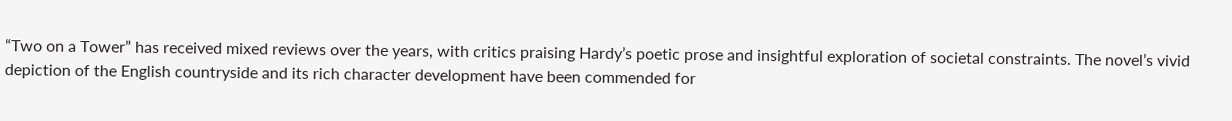“Two on a Tower” has received mixed reviews over the years, with critics praising Hardy’s poetic prose and insightful exploration of societal constraints. The novel’s vivid depiction of the English countryside and its rich character development have been commended for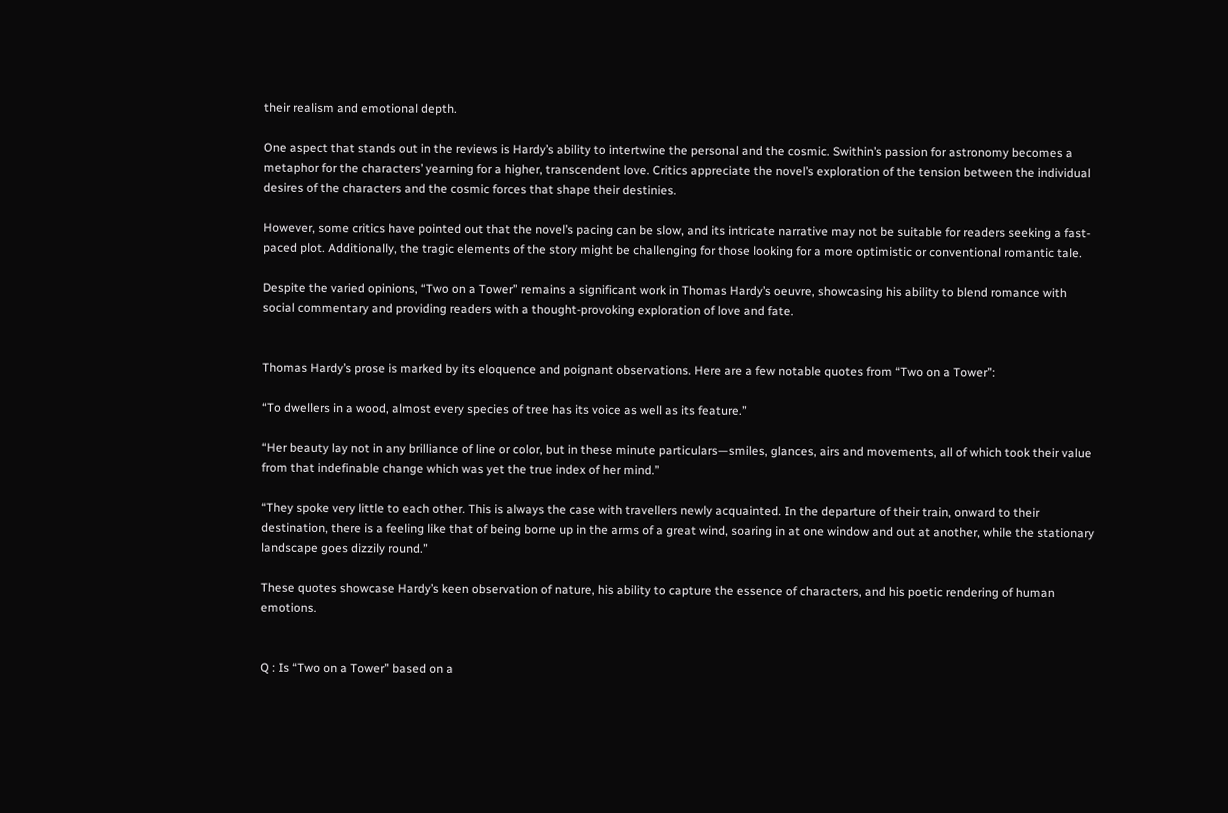their realism and emotional depth.

One aspect that stands out in the reviews is Hardy’s ability to intertwine the personal and the cosmic. Swithin’s passion for astronomy becomes a metaphor for the characters’ yearning for a higher, transcendent love. Critics appreciate the novel’s exploration of the tension between the individual desires of the characters and the cosmic forces that shape their destinies.

However, some critics have pointed out that the novel’s pacing can be slow, and its intricate narrative may not be suitable for readers seeking a fast-paced plot. Additionally, the tragic elements of the story might be challenging for those looking for a more optimistic or conventional romantic tale.

Despite the varied opinions, “Two on a Tower” remains a significant work in Thomas Hardy’s oeuvre, showcasing his ability to blend romance with social commentary and providing readers with a thought-provoking exploration of love and fate.


Thomas Hardy’s prose is marked by its eloquence and poignant observations. Here are a few notable quotes from “Two on a Tower”:

“To dwellers in a wood, almost every species of tree has its voice as well as its feature.”

“Her beauty lay not in any brilliance of line or color, but in these minute particulars—smiles, glances, airs and movements, all of which took their value from that indefinable change which was yet the true index of her mind.”

“They spoke very little to each other. This is always the case with travellers newly acquainted. In the departure of their train, onward to their destination, there is a feeling like that of being borne up in the arms of a great wind, soaring in at one window and out at another, while the stationary landscape goes dizzily round.”

These quotes showcase Hardy’s keen observation of nature, his ability to capture the essence of characters, and his poetic rendering of human emotions.


Q : Is “Two on a Tower” based on a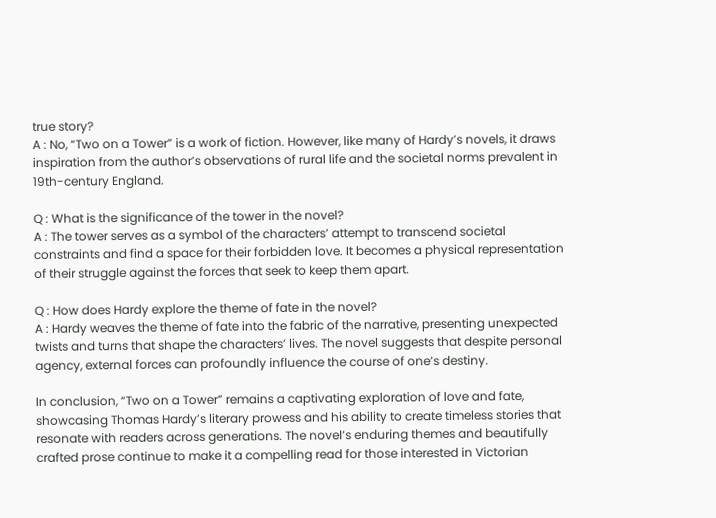true story?
A : No, “Two on a Tower” is a work of fiction. However, like many of Hardy’s novels, it draws inspiration from the author’s observations of rural life and the societal norms prevalent in 19th-century England.

Q : What is the significance of the tower in the novel?
A : The tower serves as a symbol of the characters’ attempt to transcend societal constraints and find a space for their forbidden love. It becomes a physical representation of their struggle against the forces that seek to keep them apart.

Q : How does Hardy explore the theme of fate in the novel?
A : Hardy weaves the theme of fate into the fabric of the narrative, presenting unexpected twists and turns that shape the characters’ lives. The novel suggests that despite personal agency, external forces can profoundly influence the course of one’s destiny.

In conclusion, “Two on a Tower” remains a captivating exploration of love and fate, showcasing Thomas Hardy’s literary prowess and his ability to create timeless stories that resonate with readers across generations. The novel’s enduring themes and beautifully crafted prose continue to make it a compelling read for those interested in Victorian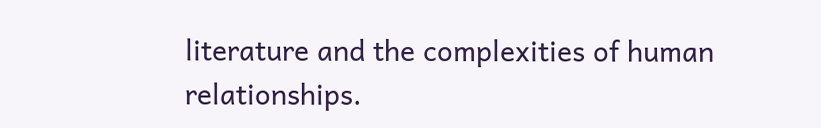literature and the complexities of human relationships.